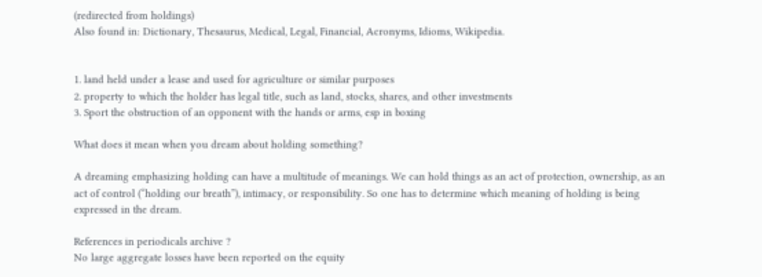(redirected from holdings)
Also found in: Dictionary, Thesaurus, Medical, Legal, Financial, Acronyms, Idioms, Wikipedia.


1. land held under a lease and used for agriculture or similar purposes
2. property to which the holder has legal title, such as land, stocks, shares, and other investments
3. Sport the obstruction of an opponent with the hands or arms, esp in boxing

What does it mean when you dream about holding something?

A dreaming emphasizing holding can have a multitude of meanings. We can hold things as an act of protection, ownership, as an act of control (“holding our breath”), intimacy, or responsibility. So one has to determine which meaning of holding is being expressed in the dream.

References in periodicals archive ?
No large aggregate losses have been reported on the equity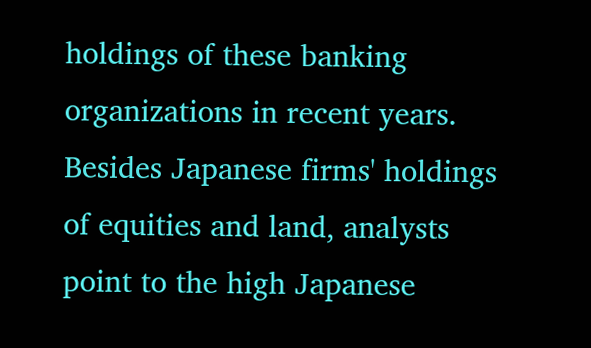holdings of these banking organizations in recent years.
Besides Japanese firms' holdings of equities and land, analysts point to the high Japanese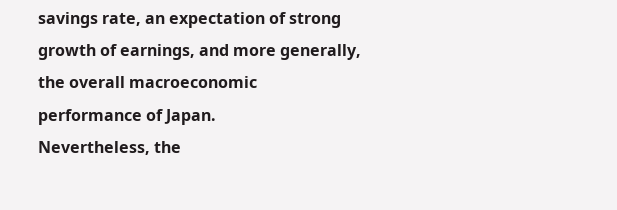savings rate, an expectation of strong growth of earnings, and more generally, the overall macroeconomic performance of Japan.
Nevertheless, the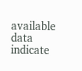available data indicate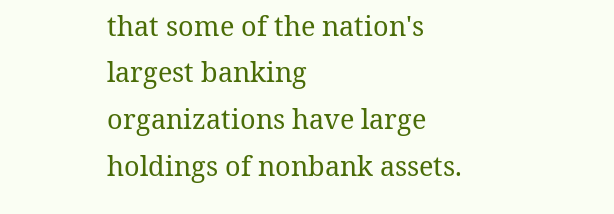that some of the nation's largest banking organizations have large holdings of nonbank assets.